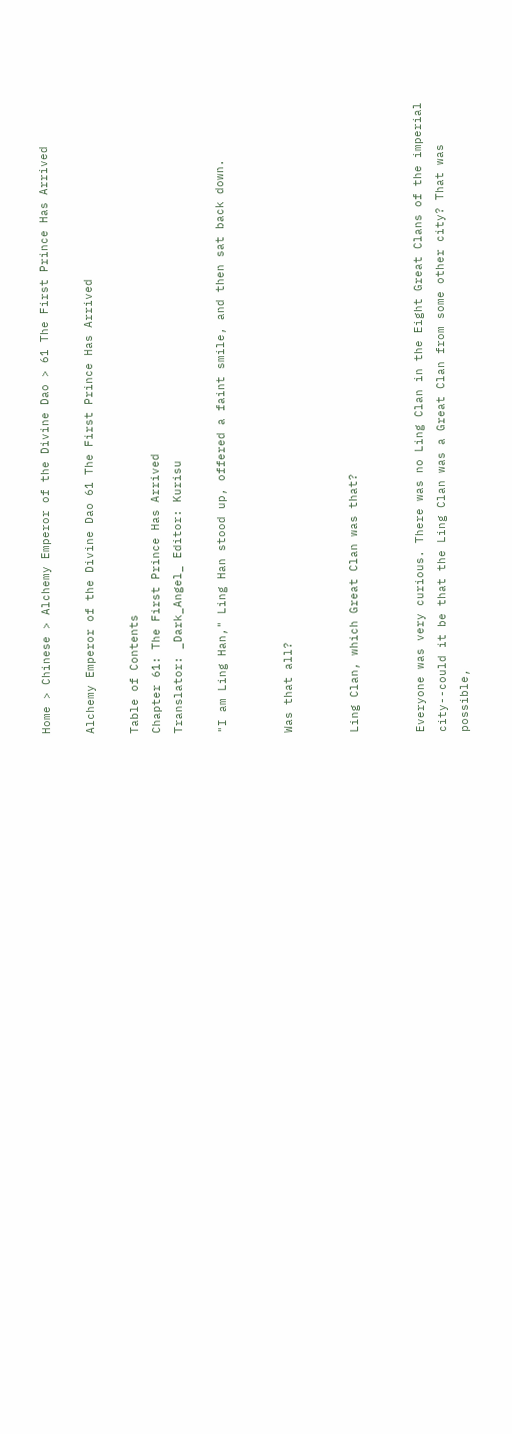Home > Chinese > Alchemy Emperor of the Divine Dao > 61 The First Prince Has Arrived

Alchemy Emperor of the Divine Dao 61 The First Prince Has Arrived

Table of Contents
Chapter 61: The First Prince Has Arrived
Translator: _Dark_Angel_ Editor: Kurisu

"I am Ling Han," Ling Han stood up, offered a faint smile, and then sat back down.


Was that all?


Ling Clan, which Great Clan was that?


Everyone was very curious. There was no Ling Clan in the Eight Great Clans of the imperial city--could it be that the Ling Clan was a Great Clan from some other city? That was possible,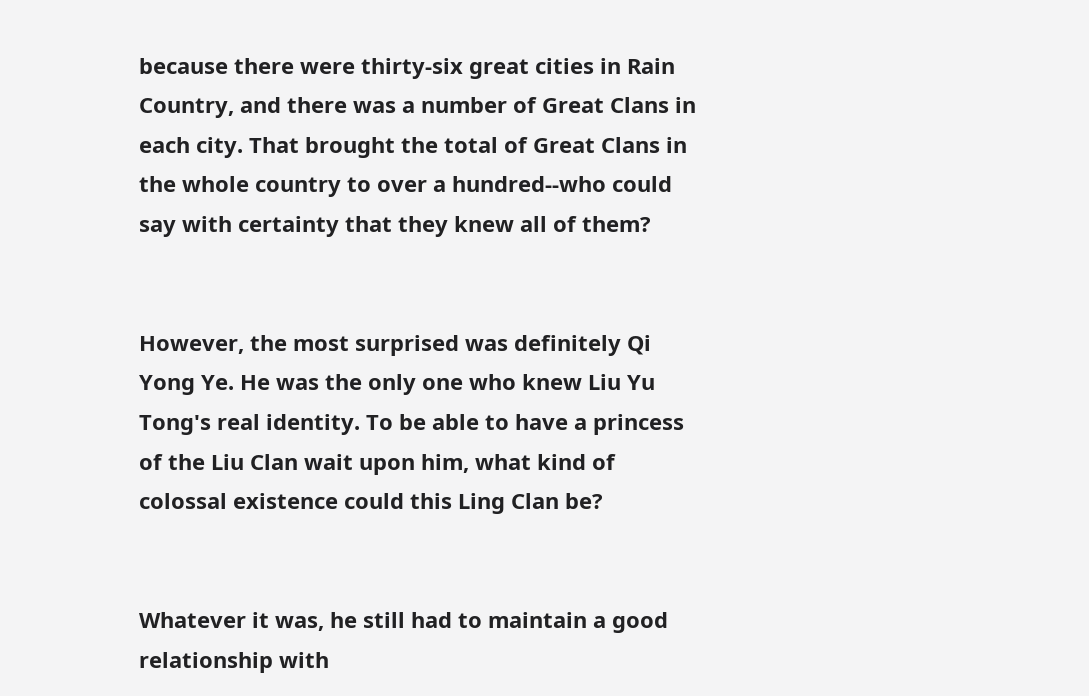because there were thirty-six great cities in Rain Country, and there was a number of Great Clans in each city. That brought the total of Great Clans in the whole country to over a hundred--who could say with certainty that they knew all of them?


However, the most surprised was definitely Qi Yong Ye. He was the only one who knew Liu Yu Tong's real identity. To be able to have a princess of the Liu Clan wait upon him, what kind of colossal existence could this Ling Clan be?


Whatever it was, he still had to maintain a good relationship with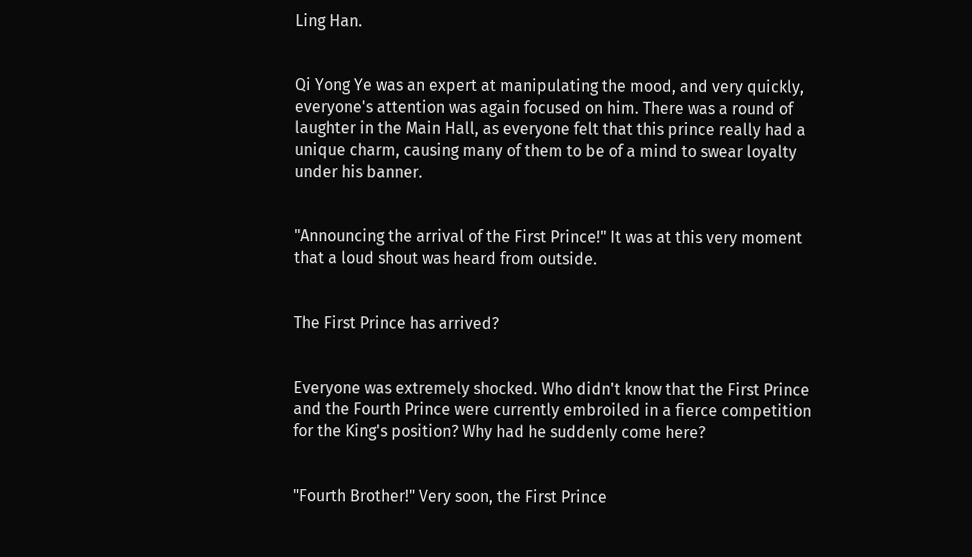Ling Han.


Qi Yong Ye was an expert at manipulating the mood, and very quickly, everyone's attention was again focused on him. There was a round of laughter in the Main Hall, as everyone felt that this prince really had a unique charm, causing many of them to be of a mind to swear loyalty under his banner.


"Announcing the arrival of the First Prince!" It was at this very moment that a loud shout was heard from outside.


The First Prince has arrived?


Everyone was extremely shocked. Who didn't know that the First Prince and the Fourth Prince were currently embroiled in a fierce competition for the King's position? Why had he suddenly come here?


"Fourth Brother!" Very soon, the First Prince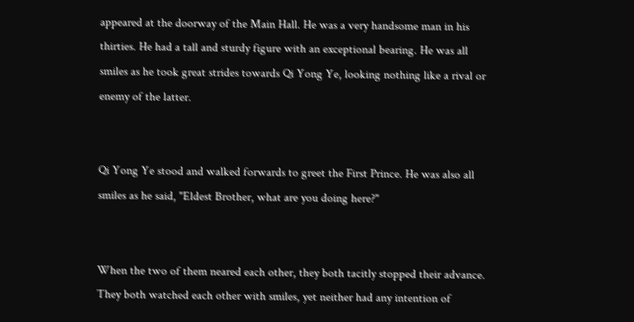appeared at the doorway of the Main Hall. He was a very handsome man in his thirties. He had a tall and sturdy figure with an exceptional bearing. He was all smiles as he took great strides towards Qi Yong Ye, looking nothing like a rival or enemy of the latter.


Qi Yong Ye stood and walked forwards to greet the First Prince. He was also all smiles as he said, "Eldest Brother, what are you doing here?"


When the two of them neared each other, they both tacitly stopped their advance. They both watched each other with smiles, yet neither had any intention of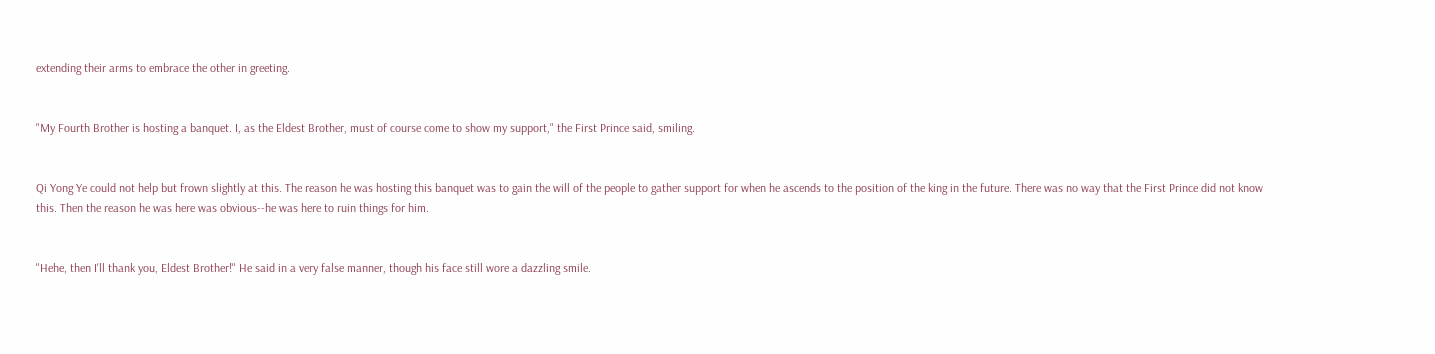extending their arms to embrace the other in greeting.


"My Fourth Brother is hosting a banquet. I, as the Eldest Brother, must of course come to show my support," the First Prince said, smiling.


Qi Yong Ye could not help but frown slightly at this. The reason he was hosting this banquet was to gain the will of the people to gather support for when he ascends to the position of the king in the future. There was no way that the First Prince did not know this. Then the reason he was here was obvious--he was here to ruin things for him.


"Hehe, then I'll thank you, Eldest Brother!" He said in a very false manner, though his face still wore a dazzling smile.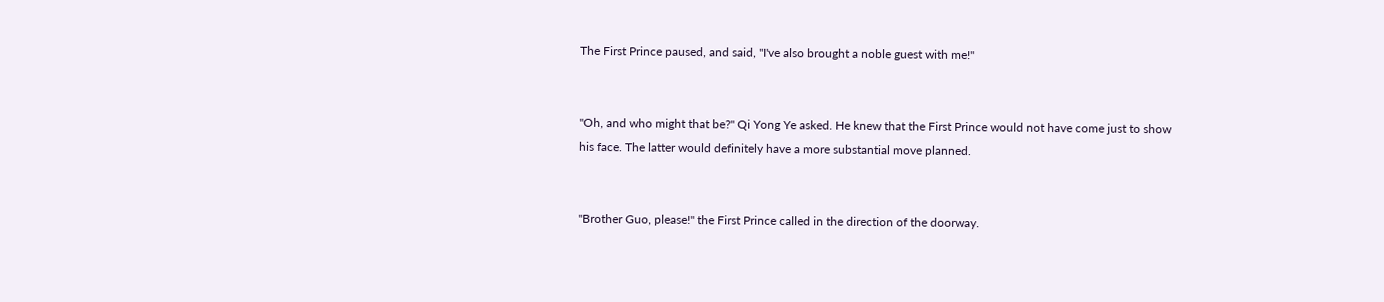The First Prince paused, and said, "I've also brought a noble guest with me!"


"Oh, and who might that be?" Qi Yong Ye asked. He knew that the First Prince would not have come just to show his face. The latter would definitely have a more substantial move planned.


"Brother Guo, please!" the First Prince called in the direction of the doorway.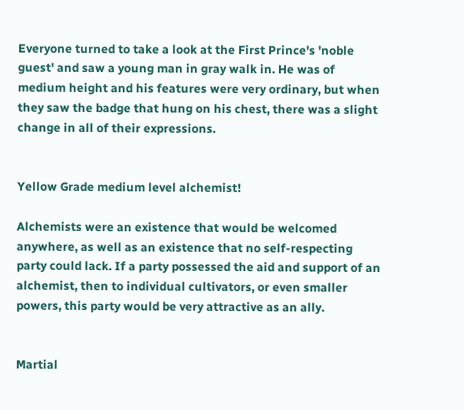Everyone turned to take a look at the First Prince's 'noble guest' and saw a young man in gray walk in. He was of medium height and his features were very ordinary, but when they saw the badge that hung on his chest, there was a slight change in all of their expressions.


Yellow Grade medium level alchemist!

Alchemists were an existence that would be welcomed anywhere, as well as an existence that no self-respecting party could lack. If a party possessed the aid and support of an alchemist, then to individual cultivators, or even smaller powers, this party would be very attractive as an ally.


Martial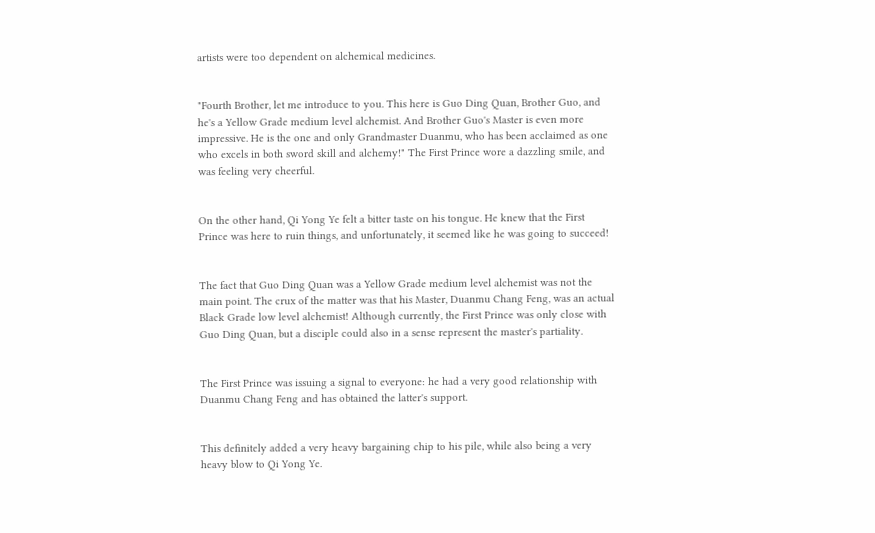artists were too dependent on alchemical medicines.


"Fourth Brother, let me introduce to you. This here is Guo Ding Quan, Brother Guo, and he's a Yellow Grade medium level alchemist. And Brother Guo's Master is even more impressive. He is the one and only Grandmaster Duanmu, who has been acclaimed as one who excels in both sword skill and alchemy!" The First Prince wore a dazzling smile, and was feeling very cheerful.


On the other hand, Qi Yong Ye felt a bitter taste on his tongue. He knew that the First Prince was here to ruin things, and unfortunately, it seemed like he was going to succeed!


The fact that Guo Ding Quan was a Yellow Grade medium level alchemist was not the main point. The crux of the matter was that his Master, Duanmu Chang Feng, was an actual Black Grade low level alchemist! Although currently, the First Prince was only close with Guo Ding Quan, but a disciple could also in a sense represent the master's partiality.


The First Prince was issuing a signal to everyone: he had a very good relationship with Duanmu Chang Feng and has obtained the latter's support.


This definitely added a very heavy bargaining chip to his pile, while also being a very heavy blow to Qi Yong Ye.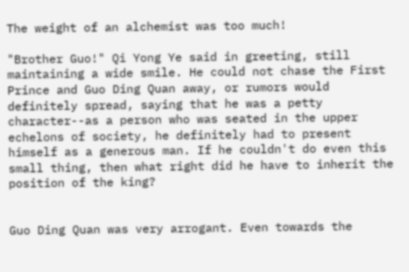The weight of an alchemist was too much!

"Brother Guo!" Qi Yong Ye said in greeting, still maintaining a wide smile. He could not chase the First Prince and Guo Ding Quan away, or rumors would definitely spread, saying that he was a petty character--as a person who was seated in the upper echelons of society, he definitely had to present himself as a generous man. If he couldn't do even this small thing, then what right did he have to inherit the position of the king?


Guo Ding Quan was very arrogant. Even towards the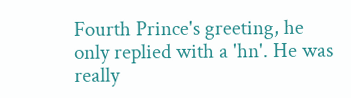Fourth Prince's greeting, he only replied with a 'hn'. He was really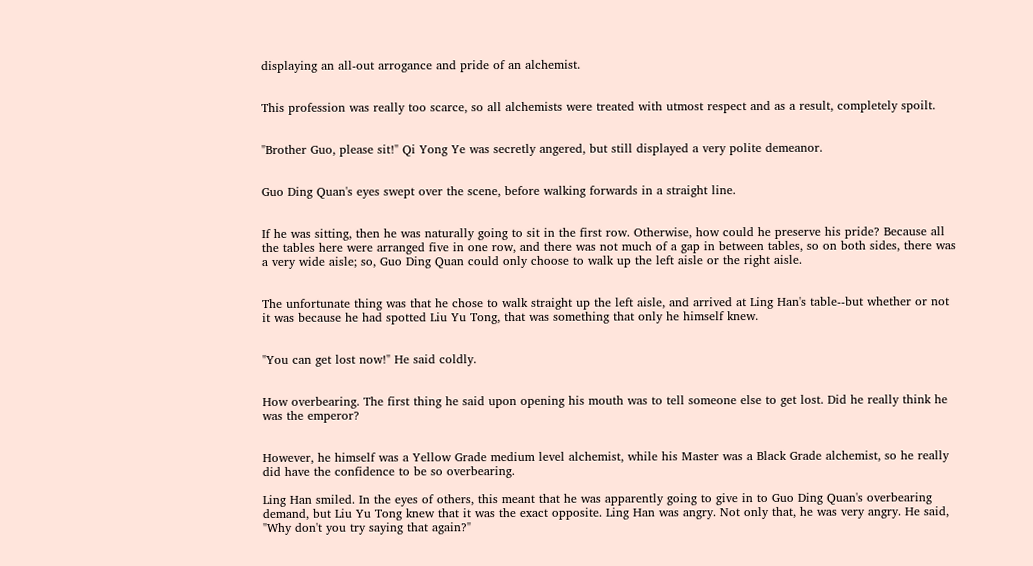displaying an all-out arrogance and pride of an alchemist.


This profession was really too scarce, so all alchemists were treated with utmost respect and as a result, completely spoilt.


"Brother Guo, please sit!" Qi Yong Ye was secretly angered, but still displayed a very polite demeanor.


Guo Ding Quan's eyes swept over the scene, before walking forwards in a straight line.


If he was sitting, then he was naturally going to sit in the first row. Otherwise, how could he preserve his pride? Because all the tables here were arranged five in one row, and there was not much of a gap in between tables, so on both sides, there was a very wide aisle; so, Guo Ding Quan could only choose to walk up the left aisle or the right aisle.


The unfortunate thing was that he chose to walk straight up the left aisle, and arrived at Ling Han's table--but whether or not it was because he had spotted Liu Yu Tong, that was something that only he himself knew.


"You can get lost now!" He said coldly.


How overbearing. The first thing he said upon opening his mouth was to tell someone else to get lost. Did he really think he was the emperor?


However, he himself was a Yellow Grade medium level alchemist, while his Master was a Black Grade alchemist, so he really did have the confidence to be so overbearing.

Ling Han smiled. In the eyes of others, this meant that he was apparently going to give in to Guo Ding Quan's overbearing demand, but Liu Yu Tong knew that it was the exact opposite. Ling Han was angry. Not only that, he was very angry. He said, "Why don't you try saying that again?"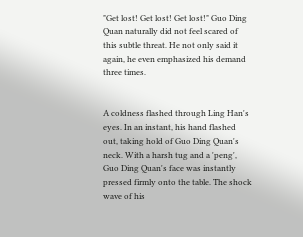"Get lost! Get lost! Get lost!" Guo Ding Quan naturally did not feel scared of this subtle threat. He not only said it again, he even emphasized his demand three times.


A coldness flashed through Ling Han's eyes. In an instant, his hand flashed out, taking hold of Guo Ding Quan's neck. With a harsh tug and a 'peng', Guo Ding Quan's face was instantly pressed firmly onto the table. The shock wave of his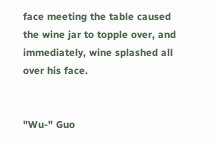face meeting the table caused the wine jar to topple over, and immediately, wine splashed all over his face.


"Wu-" Guo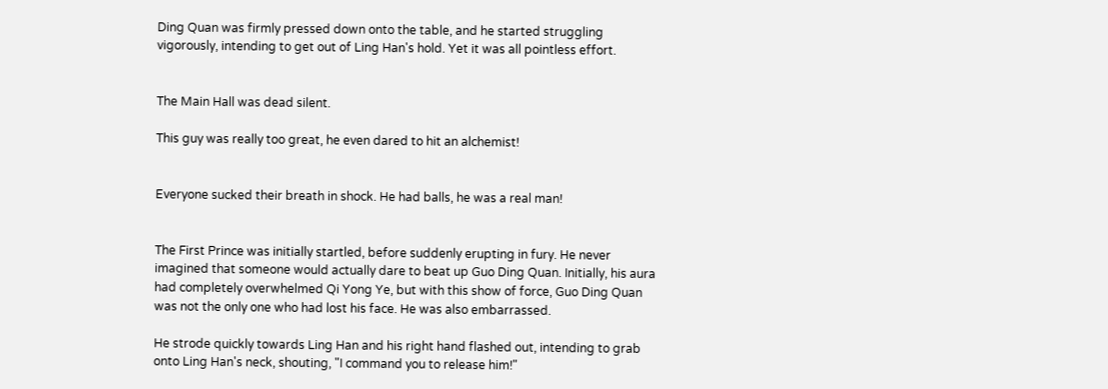Ding Quan was firmly pressed down onto the table, and he started struggling vigorously, intending to get out of Ling Han's hold. Yet it was all pointless effort.


The Main Hall was dead silent.

This guy was really too great, he even dared to hit an alchemist!


Everyone sucked their breath in shock. He had balls, he was a real man!


The First Prince was initially startled, before suddenly erupting in fury. He never imagined that someone would actually dare to beat up Guo Ding Quan. Initially, his aura had completely overwhelmed Qi Yong Ye, but with this show of force, Guo Ding Quan was not the only one who had lost his face. He was also embarrassed.

He strode quickly towards Ling Han and his right hand flashed out, intending to grab onto Ling Han's neck, shouting, "I command you to release him!"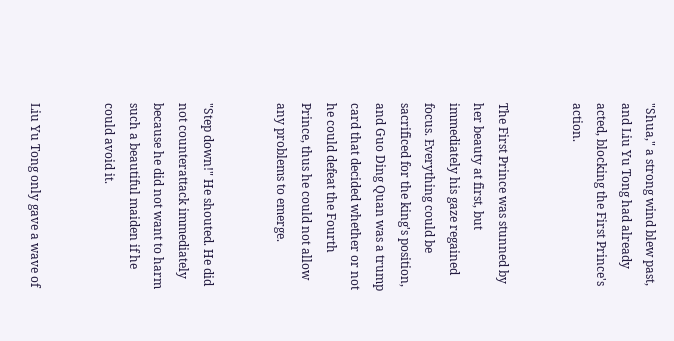"Shua," a strong wind blew past, and Liu Yu Tong had already acted, blocking the First Prince's action.


The First Prince was stunned by her beauty at first, but immediately his gaze regained focus. Everything could be sacrificed for the king's position, and Guo Ding Quan was a trump card that decided whether or not he could defeat the Fourth Prince, thus he could not allow any problems to emerge.


"Step down!" He shouted. He did not counterattack immediately because he did not want to harm such a beautiful maiden if he could avoid it.


Liu Yu Tong only gave a wave of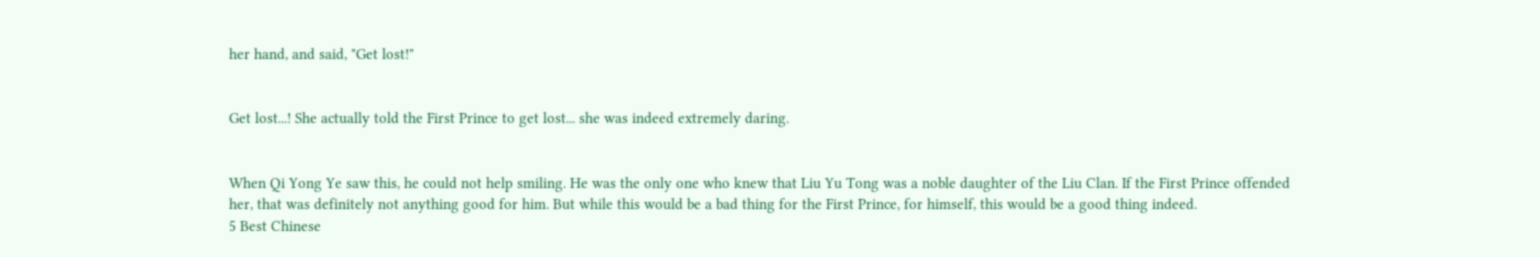her hand, and said, "Get lost!"


Get lost...! She actually told the First Prince to get lost... she was indeed extremely daring.


When Qi Yong Ye saw this, he could not help smiling. He was the only one who knew that Liu Yu Tong was a noble daughter of the Liu Clan. If the First Prince offended her, that was definitely not anything good for him. But while this would be a bad thing for the First Prince, for himself, this would be a good thing indeed.
5 Best Chinese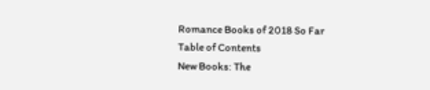Romance Books of 2018 So Far
Table of Contents
New Books: The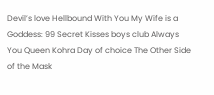Devil’s love Hellbound With You My Wife is a Goddess: 99 Secret Kisses boys club Always You Queen Kohra Day of choice The Other Side of the Mask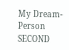My Dream-Person SECOND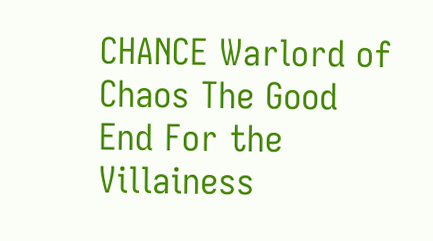CHANCE Warlord of Chaos The Good End For the Villainess